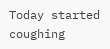Today started coughing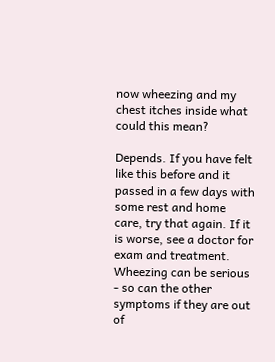now wheezing and my chest itches inside what could this mean?

Depends. If you have felt like this before and it passed in a few days with some rest and home care, try that again. If it is worse, see a doctor for exam and treatment. Wheezing can be serious - so can the other symptoms if they are out of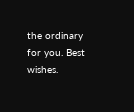the ordinary for you. Best wishes.